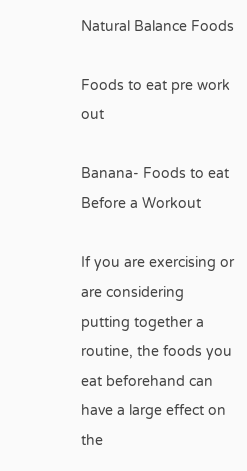Natural Balance Foods

Foods to eat pre work out

Banana- Foods to eat Before a Workout

If you are exercising or are considering putting together a routine, the foods you eat beforehand can have a large effect on the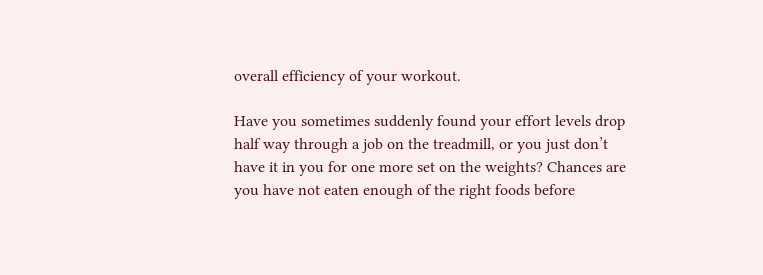overall efficiency of your workout.

Have you sometimes suddenly found your effort levels drop half way through a job on the treadmill, or you just don’t have it in you for one more set on the weights? Chances are you have not eaten enough of the right foods before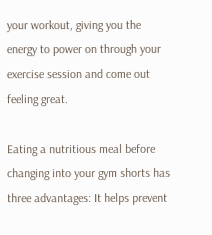your workout, giving you the energy to power on through your exercise session and come out feeling great.

Eating a nutritious meal before changing into your gym shorts has three advantages: It helps prevent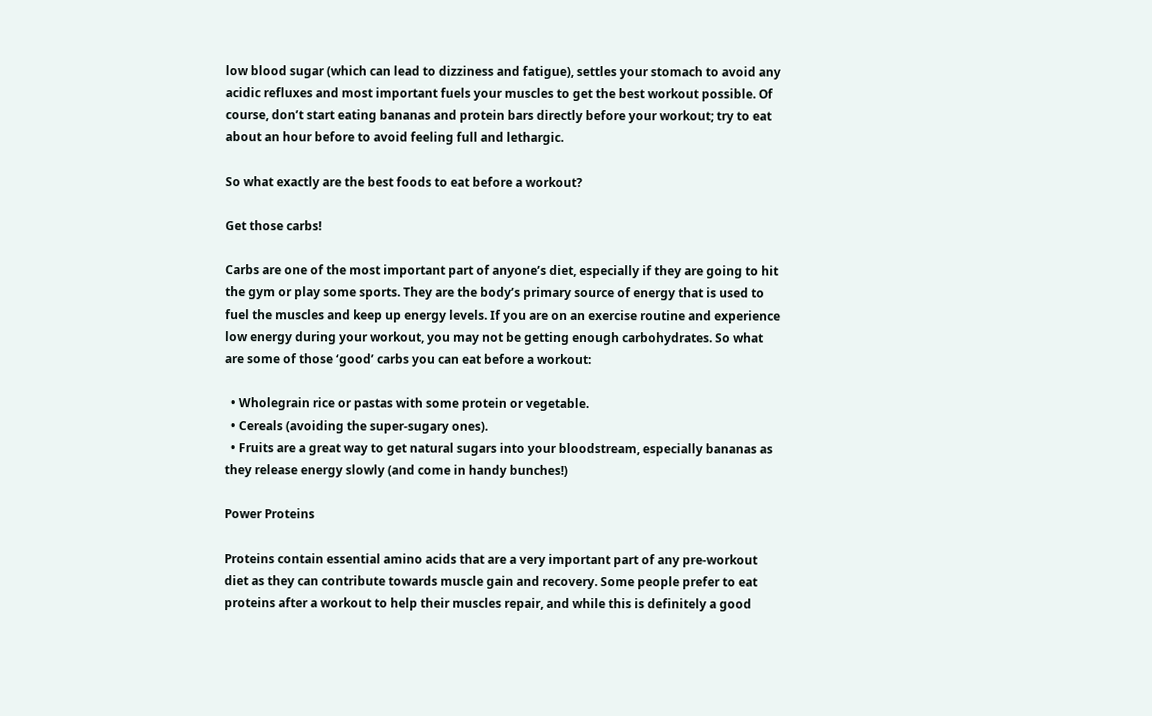low blood sugar (which can lead to dizziness and fatigue), settles your stomach to avoid any acidic refluxes and most important fuels your muscles to get the best workout possible. Of course, don’t start eating bananas and protein bars directly before your workout; try to eat about an hour before to avoid feeling full and lethargic.

So what exactly are the best foods to eat before a workout?

Get those carbs!

Carbs are one of the most important part of anyone’s diet, especially if they are going to hit the gym or play some sports. They are the body’s primary source of energy that is used to fuel the muscles and keep up energy levels. If you are on an exercise routine and experience low energy during your workout, you may not be getting enough carbohydrates. So what are some of those ‘good’ carbs you can eat before a workout:

  • Wholegrain rice or pastas with some protein or vegetable.
  • Cereals (avoiding the super-sugary ones).
  • Fruits are a great way to get natural sugars into your bloodstream, especially bananas as they release energy slowly (and come in handy bunches!)

Power Proteins

Proteins contain essential amino acids that are a very important part of any pre-workout diet as they can contribute towards muscle gain and recovery. Some people prefer to eat proteins after a workout to help their muscles repair, and while this is definitely a good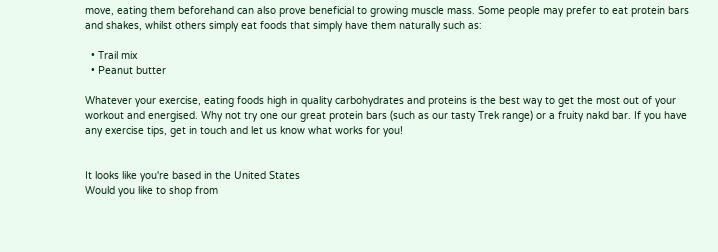move, eating them beforehand can also prove beneficial to growing muscle mass. Some people may prefer to eat protein bars and shakes, whilst others simply eat foods that simply have them naturally such as:

  • Trail mix
  • Peanut butter

Whatever your exercise, eating foods high in quality carbohydrates and proteins is the best way to get the most out of your workout and energised. Why not try one our great protein bars (such as our tasty Trek range) or a fruity nakd bar. If you have any exercise tips, get in touch and let us know what works for you!


It looks like you're based in the United States
Would you like to shop from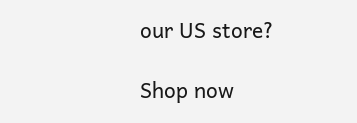our US store?

Shop now